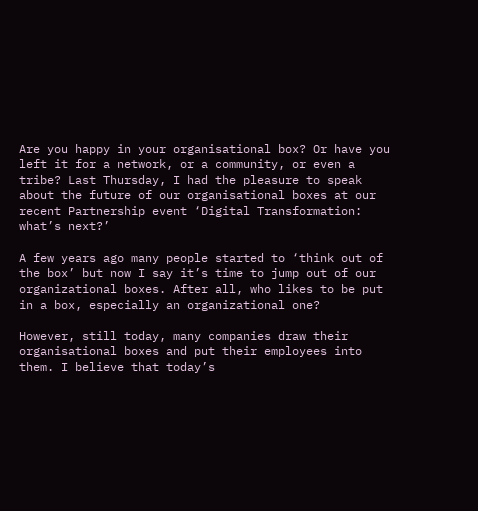Are you happy in your organisational box? Or have you left it for a network, or a community, or even a tribe? Last Thursday, I had the pleasure to speak about the future of our organisational boxes at our  recent Partnership event ‘Digital Transformation: what’s next?’

A few years ago many people started to ‘think out of the box’ but now I say it’s time to jump out of our organizational boxes. After all, who likes to be put in a box, especially an organizational one?

However, still today, many companies draw their organisational boxes and put their employees into them. I believe that today’s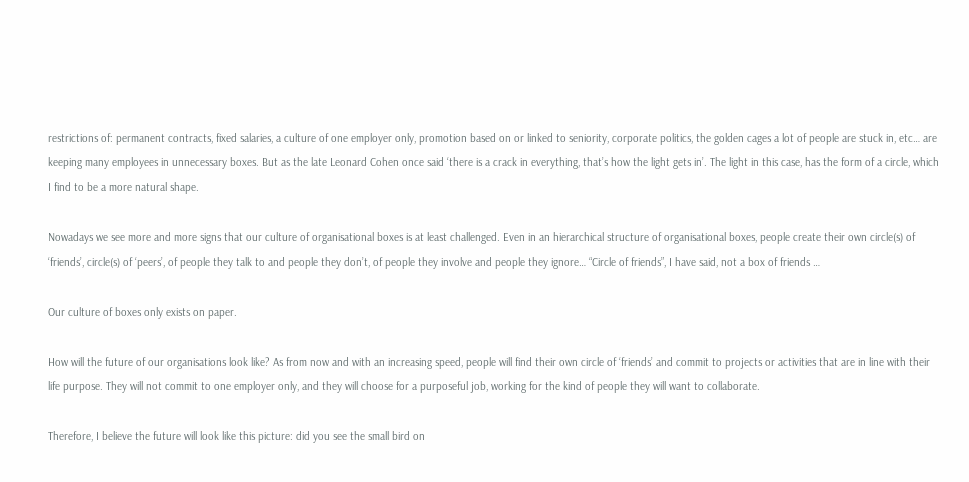restrictions of: permanent contracts, fixed salaries, a culture of one employer only, promotion based on or linked to seniority, corporate politics, the golden cages a lot of people are stuck in, etc… are keeping many employees in unnecessary boxes. But as the late Leonard Cohen once said ‘there is a crack in everything, that’s how the light gets in’. The light in this case, has the form of a circle, which I find to be a more natural shape.

Nowadays we see more and more signs that our culture of organisational boxes is at least challenged. Even in an hierarchical structure of organisational boxes, people create their own circle(s) of ‘friends’, circle(s) of ‘peers’, of people they talk to and people they don’t, of people they involve and people they ignore… “Circle of friends”, I have said, not a box of friends …

Our culture of boxes only exists on paper.

How will the future of our organisations look like? As from now and with an increasing speed, people will find their own circle of ‘friends’ and commit to projects or activities that are in line with their life purpose. They will not commit to one employer only, and they will choose for a purposeful job, working for the kind of people they will want to collaborate.

Therefore, I believe the future will look like this picture: did you see the small bird on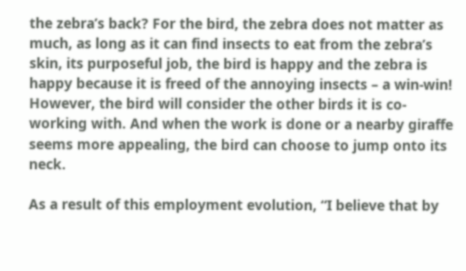the zebra’s back? For the bird, the zebra does not matter as much, as long as it can find insects to eat from the zebra’s skin, its purposeful job, the bird is happy and the zebra is happy because it is freed of the annoying insects – a win-win! However, the bird will consider the other birds it is co-working with. And when the work is done or a nearby giraffe seems more appealing, the bird can choose to jump onto its neck.

As a result of this employment evolution, “I believe that by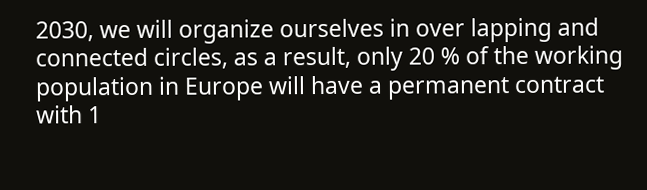2030, we will organize ourselves in over lapping and connected circles, as a result, only 20 % of the working population in Europe will have a permanent contract with 1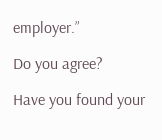employer.”

Do you agree?

Have you found your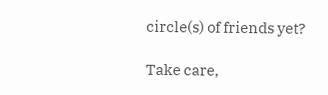circle(s) of friends yet?

Take care,